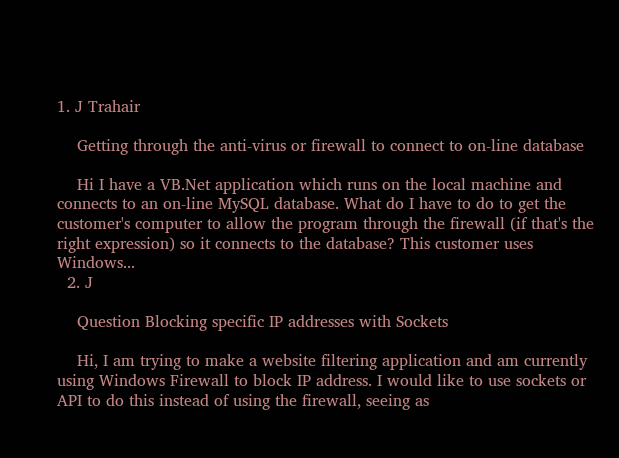1. J Trahair

    Getting through the anti-virus or firewall to connect to on-line database

    Hi I have a VB.Net application which runs on the local machine and connects to an on-line MySQL database. What do I have to do to get the customer's computer to allow the program through the firewall (if that's the right expression) so it connects to the database? This customer uses Windows...
  2. J

    Question Blocking specific IP addresses with Sockets

    Hi, I am trying to make a website filtering application and am currently using Windows Firewall to block IP address. I would like to use sockets or API to do this instead of using the firewall, seeing as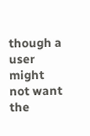though a user might not want the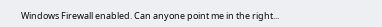Windows Firewall enabled. Can anyone point me in the right...